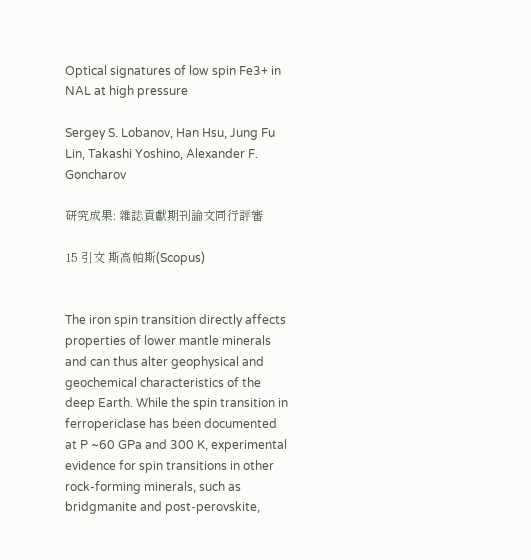Optical signatures of low spin Fe3+ in NAL at high pressure

Sergey S. Lobanov, Han Hsu, Jung Fu Lin, Takashi Yoshino, Alexander F. Goncharov

研究成果: 雜誌貢獻期刊論文同行評審

15 引文 斯高帕斯(Scopus)


The iron spin transition directly affects properties of lower mantle minerals and can thus alter geophysical and geochemical characteristics of the deep Earth. While the spin transition in ferropericlase has been documented at P ~60 GPa and 300 K, experimental evidence for spin transitions in other rock-forming minerals, such as bridgmanite and post-perovskite,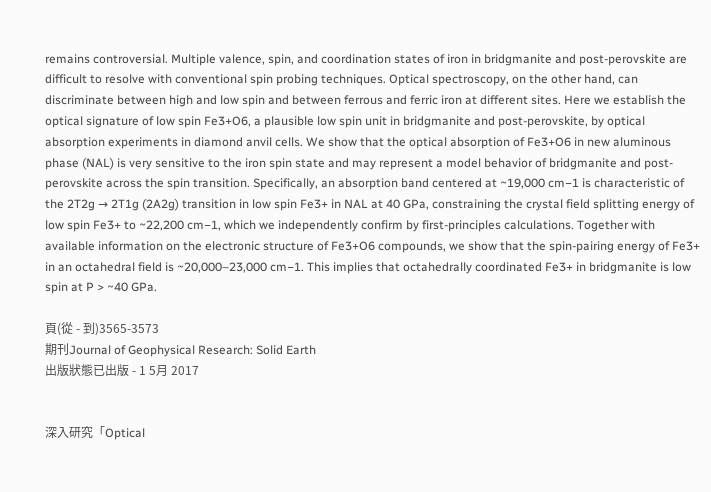remains controversial. Multiple valence, spin, and coordination states of iron in bridgmanite and post-perovskite are difficult to resolve with conventional spin probing techniques. Optical spectroscopy, on the other hand, can discriminate between high and low spin and between ferrous and ferric iron at different sites. Here we establish the optical signature of low spin Fe3+O6, a plausible low spin unit in bridgmanite and post-perovskite, by optical absorption experiments in diamond anvil cells. We show that the optical absorption of Fe3+O6 in new aluminous phase (NAL) is very sensitive to the iron spin state and may represent a model behavior of bridgmanite and post-perovskite across the spin transition. Specifically, an absorption band centered at ~19,000 cm−1 is characteristic of the 2T2g → 2T1g (2A2g) transition in low spin Fe3+ in NAL at 40 GPa, constraining the crystal field splitting energy of low spin Fe3+ to ~22,200 cm−1, which we independently confirm by first-principles calculations. Together with available information on the electronic structure of Fe3+O6 compounds, we show that the spin-pairing energy of Fe3+ in an octahedral field is ~20,000–23,000 cm−1. This implies that octahedrally coordinated Fe3+ in bridgmanite is low spin at P > ~40 GPa.

頁(從 - 到)3565-3573
期刊Journal of Geophysical Research: Solid Earth
出版狀態已出版 - 1 5月 2017


深入研究「Optical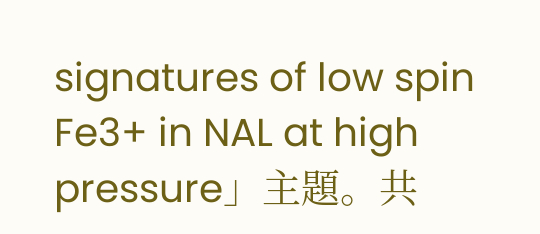signatures of low spin Fe3+ in NAL at high pressure」主題。共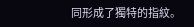同形成了獨特的指紋。